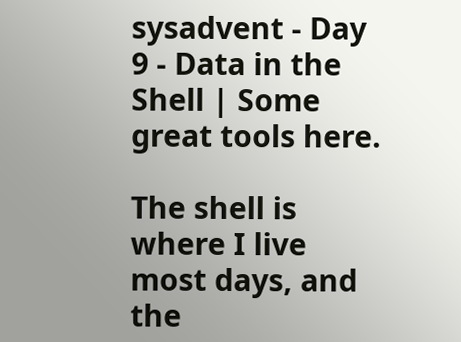sysadvent - Day 9 - Data in the Shell | Some great tools here.

The shell is where I live most days, and the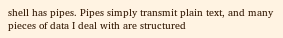shell has pipes. Pipes simply transmit plain text, and many pieces of data I deal with are structured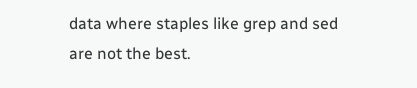data where staples like grep and sed are not the best.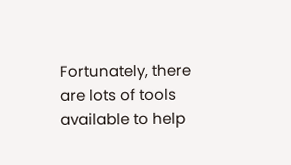Fortunately, there are lots of tools available to help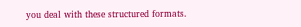you deal with these structured formats.